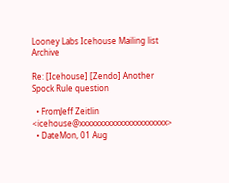Looney Labs Icehouse Mailing list Archive

Re: [Icehouse] [Zendo] Another Spock Rule question

  • FromJeff Zeitlin <icehouse@xxxxxxxxxxxxxxxxxxxxxx>
  • DateMon, 01 Aug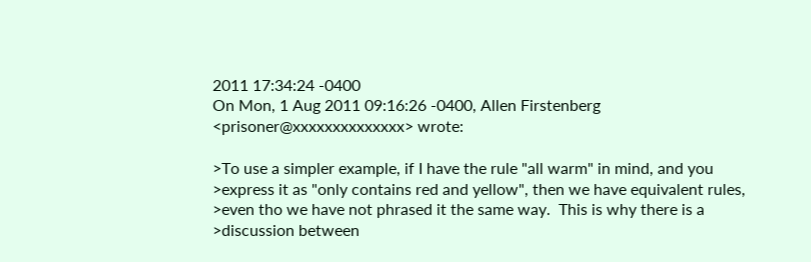2011 17:34:24 -0400
On Mon, 1 Aug 2011 09:16:26 -0400, Allen Firstenberg
<prisoner@xxxxxxxxxxxxxx> wrote:

>To use a simpler example, if I have the rule "all warm" in mind, and you
>express it as "only contains red and yellow", then we have equivalent rules,
>even tho we have not phrased it the same way.  This is why there is a
>discussion between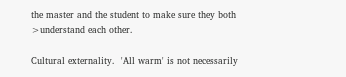the master and the student to make sure they both
>understand each other.

Cultural externality.  'All warm' is not necessarily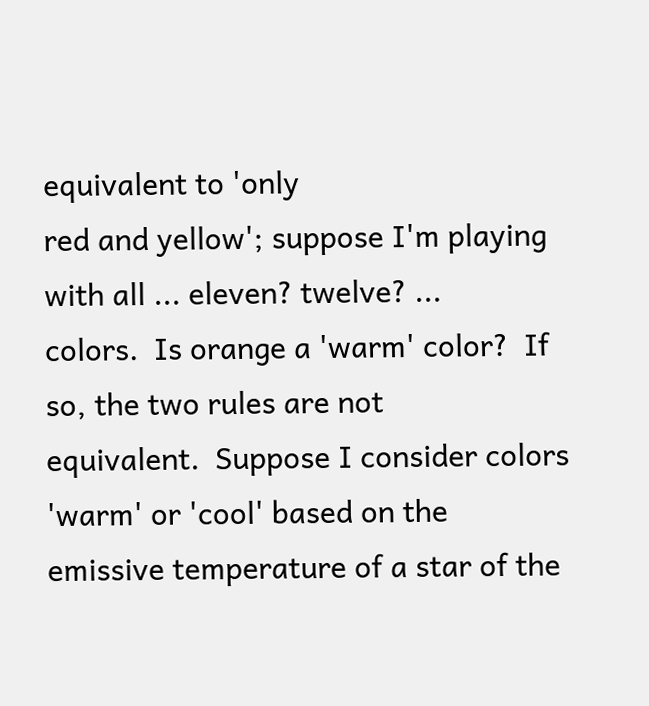equivalent to 'only
red and yellow'; suppose I'm playing with all ... eleven? twelve? ...
colors.  Is orange a 'warm' color?  If so, the two rules are not
equivalent.  Suppose I consider colors 'warm' or 'cool' based on the
emissive temperature of a star of the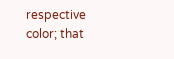respective color; that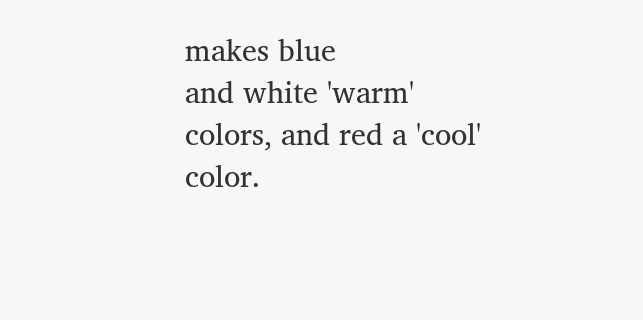makes blue
and white 'warm' colors, and red a 'cool' color.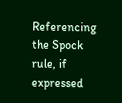Referencing the Spock rule, if expressed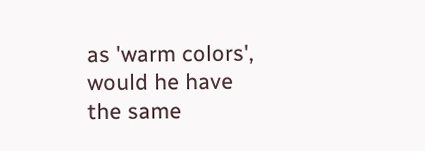as 'warm colors', would he have
the same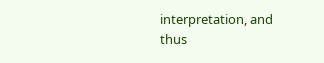interpretation, and thus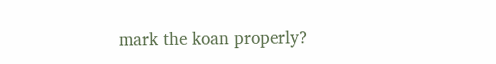mark the koan properly?